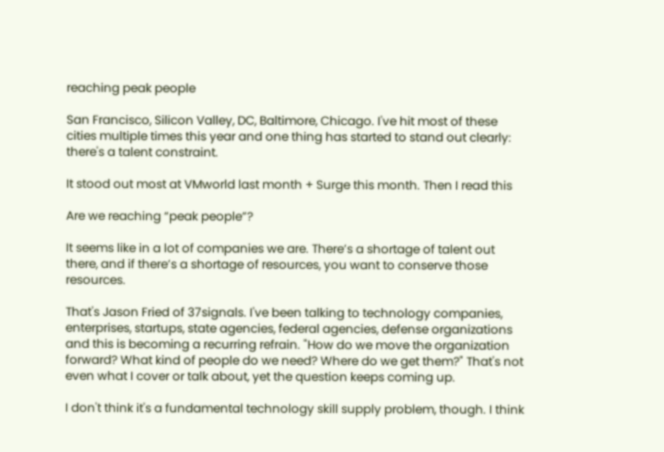reaching peak people

San Francisco, Silicon Valley, DC, Baltimore, Chicago. I've hit most of these cities multiple times this year and one thing has started to stand out clearly: there's a talent constraint.

It stood out most at VMworld last month + Surge this month. Then I read this

Are we reaching “peak people”?

It seems like in a lot of companies we are. There’s a shortage of talent out there, and if there’s a shortage of resources, you want to conserve those resources.

That's Jason Fried of 37signals. I've been talking to technology companies, enterprises, startups, state agencies, federal agencies, defense organizations and this is becoming a recurring refrain. "How do we move the organization forward? What kind of people do we need? Where do we get them?" That's not even what I cover or talk about, yet the question keeps coming up.

I don't think it's a fundamental technology skill supply problem, though. I think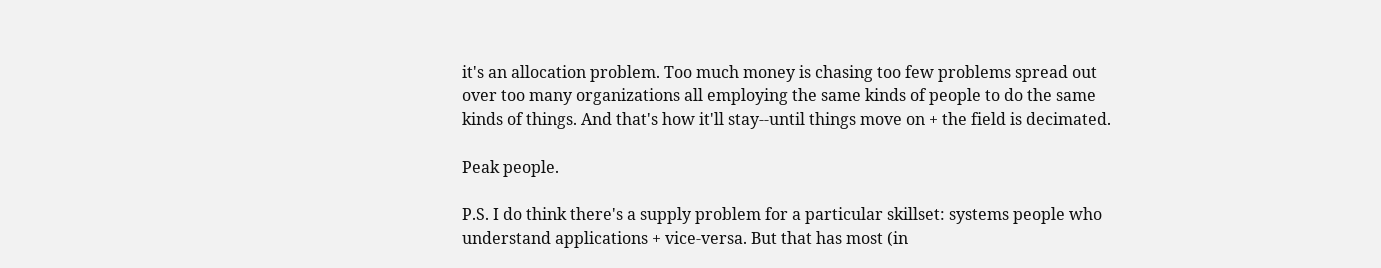it's an allocation problem. Too much money is chasing too few problems spread out over too many organizations all employing the same kinds of people to do the same kinds of things. And that's how it'll stay--until things move on + the field is decimated.

Peak people.

P.S. I do think there's a supply problem for a particular skillset: systems people who understand applications + vice-versa. But that has most (in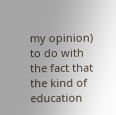my opinion) to do with the fact that the kind of education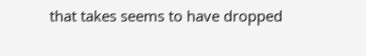that takes seems to have dropped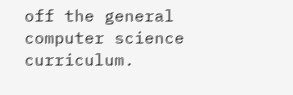off the general computer science curriculum.